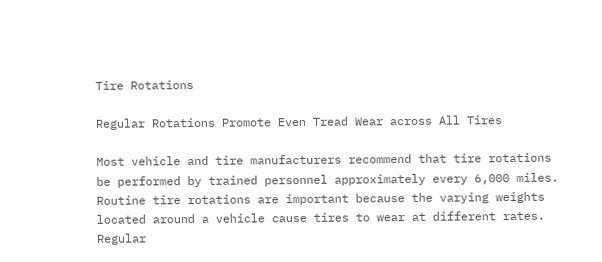Tire Rotations

Regular Rotations Promote Even Tread Wear across All Tires

Most vehicle and tire manufacturers recommend that tire rotations be performed by trained personnel approximately every 6,000 miles. Routine tire rotations are important because the varying weights located around a vehicle cause tires to wear at different rates. Regular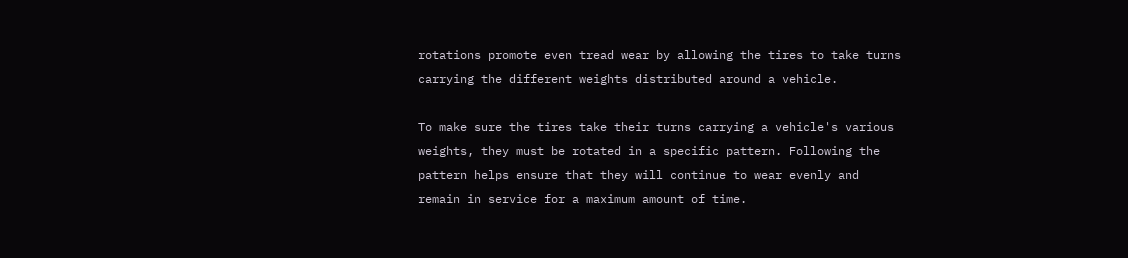rotations promote even tread wear by allowing the tires to take turns carrying the different weights distributed around a vehicle.

To make sure the tires take their turns carrying a vehicle's various weights, they must be rotated in a specific pattern. Following the pattern helps ensure that they will continue to wear evenly and remain in service for a maximum amount of time.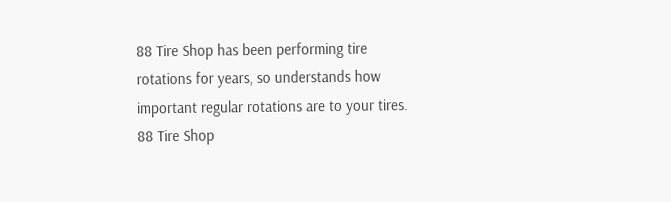88 Tire Shop has been performing tire rotations for years, so understands how important regular rotations are to your tires. 88 Tire Shop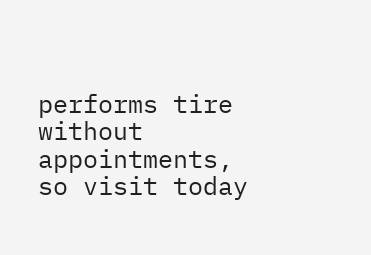performs tire without appointments, so visit today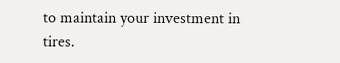to maintain your investment in tires.